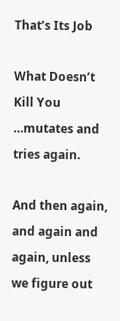That’s Its Job

What Doesn’t Kill You
…mutates and tries again.

And then again, and again and again, unless we figure out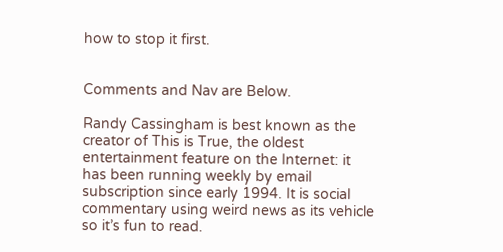how to stop it first.


Comments and Nav are Below.

Randy Cassingham is best known as the creator of This is True, the oldest entertainment feature on the Internet: it has been running weekly by email subscription since early 1994. It is social commentary using weird news as its vehicle so it’s fun to read.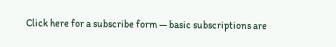Click here for a subscribe form — basic subscriptions are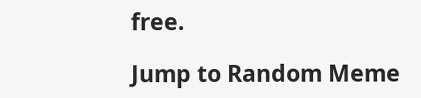free.

Jump to Random Meme